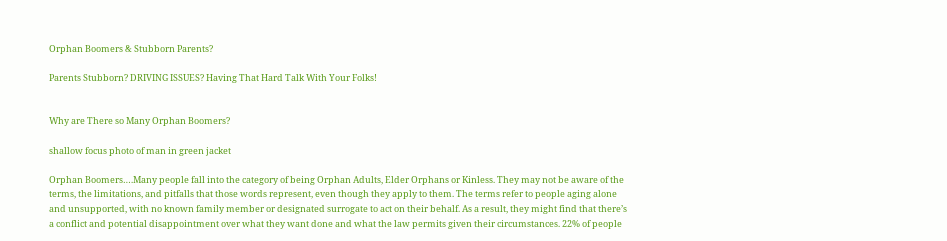Orphan Boomers & Stubborn Parents?

Parents Stubborn? DRIVING ISSUES? Having That Hard Talk With Your Folks!


Why are There so Many Orphan Boomers?

shallow focus photo of man in green jacket

Orphan Boomers….Many people fall into the category of being Orphan Adults, Elder Orphans or Kinless. They may not be aware of the terms, the limitations, and pitfalls that those words represent, even though they apply to them. The terms refer to people aging alone and unsupported, with no known family member or designated surrogate to act on their behalf. As a result, they might find that there’s a conflict and potential disappointment over what they want done and what the law permits given their circumstances. 22% of people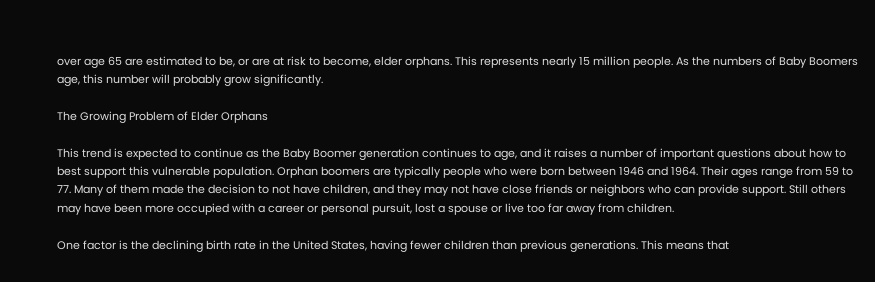over age 65 are estimated to be, or are at risk to become, elder orphans. This represents nearly 15 million people. As the numbers of Baby Boomers age, this number will probably grow significantly.

The Growing Problem of Elder Orphans

This trend is expected to continue as the Baby Boomer generation continues to age, and it raises a number of important questions about how to best support this vulnerable population. Orphan boomers are typically people who were born between 1946 and 1964. Their ages range from 59 to 77. Many of them made the decision to not have children, and they may not have close friends or neighbors who can provide support. Still others may have been more occupied with a career or personal pursuit, lost a spouse or live too far away from children.

One factor is the declining birth rate in the United States, having fewer children than previous generations. This means that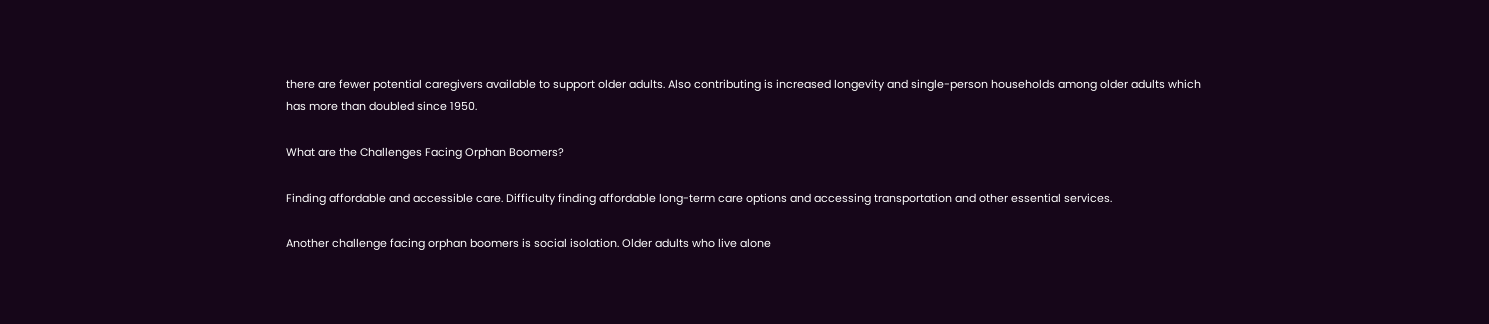there are fewer potential caregivers available to support older adults. Also contributing is increased longevity and single-person households among older adults which has more than doubled since 1950.

What are the Challenges Facing Orphan Boomers?

Finding affordable and accessible care. Difficulty finding affordable long-term care options and accessing transportation and other essential services.

Another challenge facing orphan boomers is social isolation. Older adults who live alone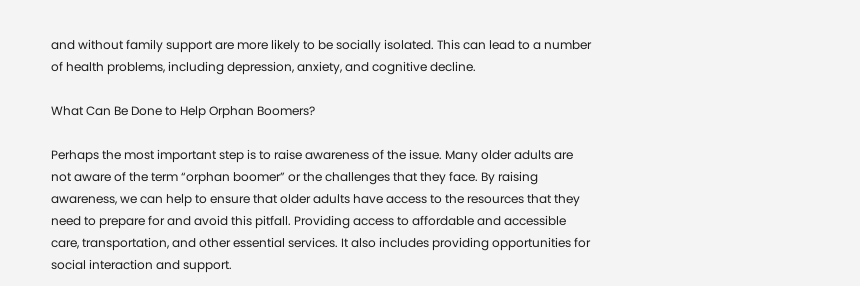and without family support are more likely to be socially isolated. This can lead to a number of health problems, including depression, anxiety, and cognitive decline.

What Can Be Done to Help Orphan Boomers?

Perhaps the most important step is to raise awareness of the issue. Many older adults are not aware of the term “orphan boomer” or the challenges that they face. By raising awareness, we can help to ensure that older adults have access to the resources that they need to prepare for and avoid this pitfall. Providing access to affordable and accessible care, transportation, and other essential services. It also includes providing opportunities for social interaction and support.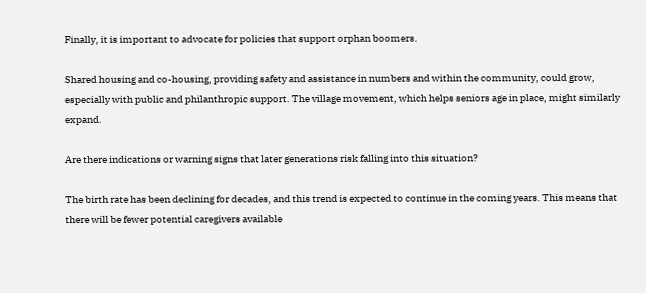Finally, it is important to advocate for policies that support orphan boomers.

Shared housing and co-housing, providing safety and assistance in numbers and within the community, could grow, especially with public and philanthropic support. The village movement, which helps seniors age in place, might similarly expand.

Are there indications or warning signs that later generations risk falling into this situation?

The birth rate has been declining for decades, and this trend is expected to continue in the coming years. This means that there will be fewer potential caregivers available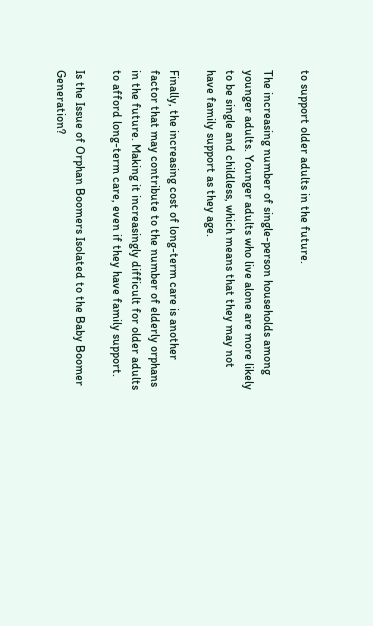to support older adults in the future.

The increasing number of single-person households among younger adults. Younger adults who live alone are more likely to be single and childless, which means that they may not have family support as they age.

Finally, the increasing cost of long-term care is another factor that may contribute to the number of elderly orphans in the future. Making it increasingly difficult for older adults to afford long-term care, even if they have family support.

Is the Issue of Orphan Boomers Isolated to the Baby Boomer Generation?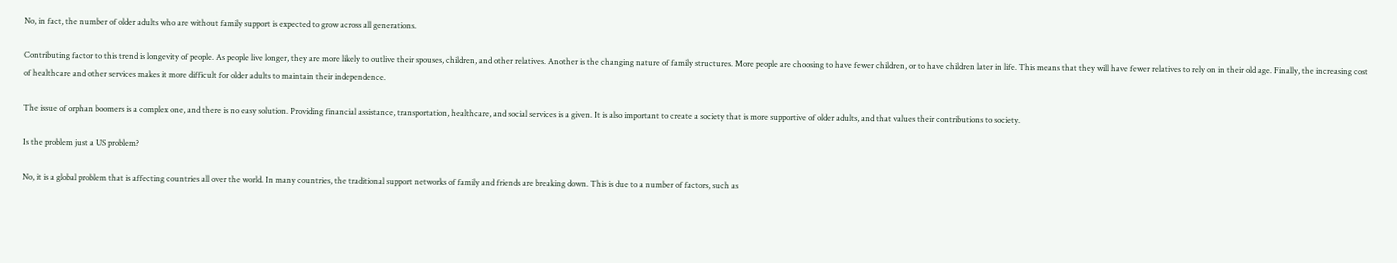No, in fact, the number of older adults who are without family support is expected to grow across all generations.

Contributing factor to this trend is longevity of people. As people live longer, they are more likely to outlive their spouses, children, and other relatives. Another is the changing nature of family structures. More people are choosing to have fewer children, or to have children later in life. This means that they will have fewer relatives to rely on in their old age. Finally, the increasing cost of healthcare and other services makes it more difficult for older adults to maintain their independence.

The issue of orphan boomers is a complex one, and there is no easy solution. Providing financial assistance, transportation, healthcare, and social services is a given. It is also important to create a society that is more supportive of older adults, and that values their contributions to society.

Is the problem just a US problem?

No, it is a global problem that is affecting countries all over the world. In many countries, the traditional support networks of family and friends are breaking down. This is due to a number of factors, such as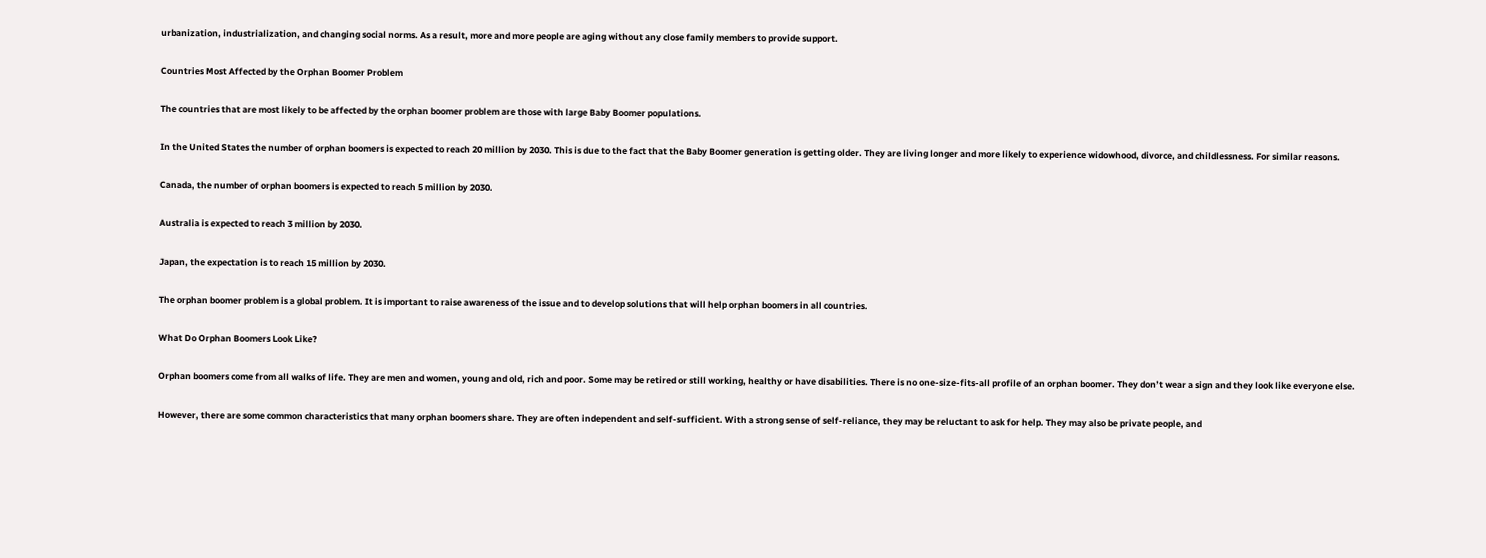urbanization, industrialization, and changing social norms. As a result, more and more people are aging without any close family members to provide support.

Countries Most Affected by the Orphan Boomer Problem

The countries that are most likely to be affected by the orphan boomer problem are those with large Baby Boomer populations.

In the United States the number of orphan boomers is expected to reach 20 million by 2030. This is due to the fact that the Baby Boomer generation is getting older. They are living longer and more likely to experience widowhood, divorce, and childlessness. For similar reasons.

Canada, the number of orphan boomers is expected to reach 5 million by 2030.

Australia is expected to reach 3 million by 2030.

Japan, the expectation is to reach 15 million by 2030.

The orphan boomer problem is a global problem. It is important to raise awareness of the issue and to develop solutions that will help orphan boomers in all countries.

What Do Orphan Boomers Look Like?

Orphan boomers come from all walks of life. They are men and women, young and old, rich and poor. Some may be retired or still working, healthy or have disabilities. There is no one-size-fits-all profile of an orphan boomer. They don’t wear a sign and they look like everyone else.

However, there are some common characteristics that many orphan boomers share. They are often independent and self-sufficient. With a strong sense of self-reliance, they may be reluctant to ask for help. They may also be private people, and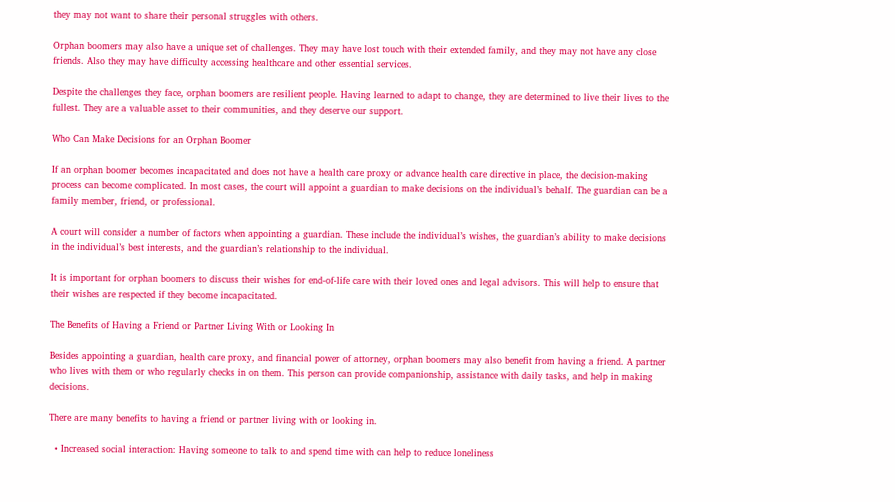they may not want to share their personal struggles with others.

Orphan boomers may also have a unique set of challenges. They may have lost touch with their extended family, and they may not have any close friends. Also they may have difficulty accessing healthcare and other essential services.

Despite the challenges they face, orphan boomers are resilient people. Having learned to adapt to change, they are determined to live their lives to the fullest. They are a valuable asset to their communities, and they deserve our support.

Who Can Make Decisions for an Orphan Boomer

If an orphan boomer becomes incapacitated and does not have a health care proxy or advance health care directive in place, the decision-making process can become complicated. In most cases, the court will appoint a guardian to make decisions on the individual’s behalf. The guardian can be a family member, friend, or professional.

A court will consider a number of factors when appointing a guardian. These include the individual’s wishes, the guardian’s ability to make decisions in the individual’s best interests, and the guardian’s relationship to the individual.

It is important for orphan boomers to discuss their wishes for end-of-life care with their loved ones and legal advisors. This will help to ensure that their wishes are respected if they become incapacitated.

The Benefits of Having a Friend or Partner Living With or Looking In

Besides appointing a guardian, health care proxy, and financial power of attorney, orphan boomers may also benefit from having a friend. A partner who lives with them or who regularly checks in on them. This person can provide companionship, assistance with daily tasks, and help in making decisions.

There are many benefits to having a friend or partner living with or looking in.

  • Increased social interaction: Having someone to talk to and spend time with can help to reduce loneliness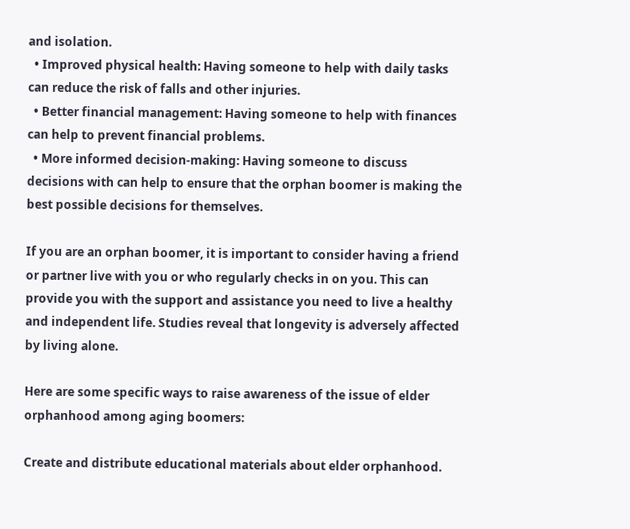and isolation.
  • Improved physical health: Having someone to help with daily tasks can reduce the risk of falls and other injuries.
  • Better financial management: Having someone to help with finances can help to prevent financial problems.
  • More informed decision-making: Having someone to discuss decisions with can help to ensure that the orphan boomer is making the best possible decisions for themselves.

If you are an orphan boomer, it is important to consider having a friend or partner live with you or who regularly checks in on you. This can provide you with the support and assistance you need to live a healthy and independent life. Studies reveal that longevity is adversely affected by living alone.

Here are some specific ways to raise awareness of the issue of elder orphanhood among aging boomers:

Create and distribute educational materials about elder orphanhood.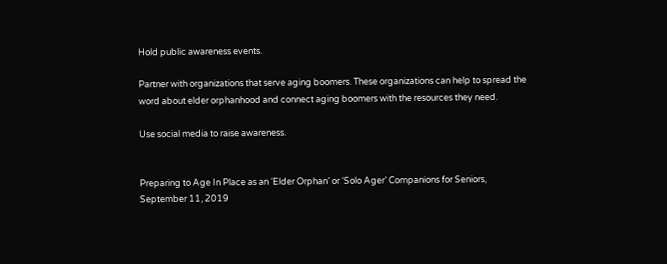Hold public awareness events.

Partner with organizations that serve aging boomers. These organizations can help to spread the word about elder orphanhood and connect aging boomers with the resources they need.

Use social media to raise awareness.


Preparing to Age In Place as an ‘Elder Orphan’ or ‘Solo Ager’ Companions for Seniors, September 11, 2019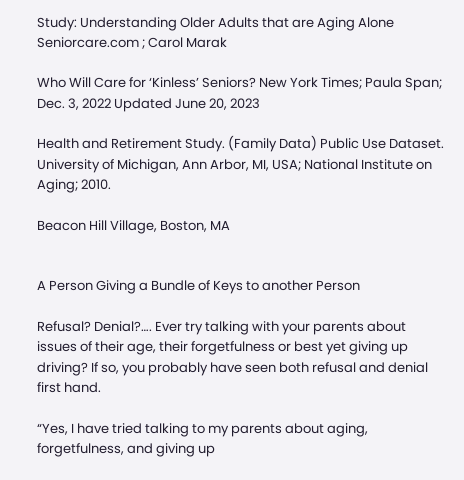Study: Understanding Older Adults that are Aging Alone Seniorcare.com ; Carol Marak

Who Will Care for ‘Kinless’ Seniors? New York Times; Paula Span; Dec. 3, 2022 Updated June 20, 2023

Health and Retirement Study. (Family Data) Public Use Dataset.  University of Michigan, Ann Arbor, MI, USA; National Institute on Aging; 2010.

Beacon Hill Village, Boston, MA


A Person Giving a Bundle of Keys to another Person

Refusal? Denial?…. Ever try talking with your parents about issues of their age, their forgetfulness or best yet giving up driving? If so, you probably have seen both refusal and denial first hand.

“Yes, I have tried talking to my parents about aging, forgetfulness, and giving up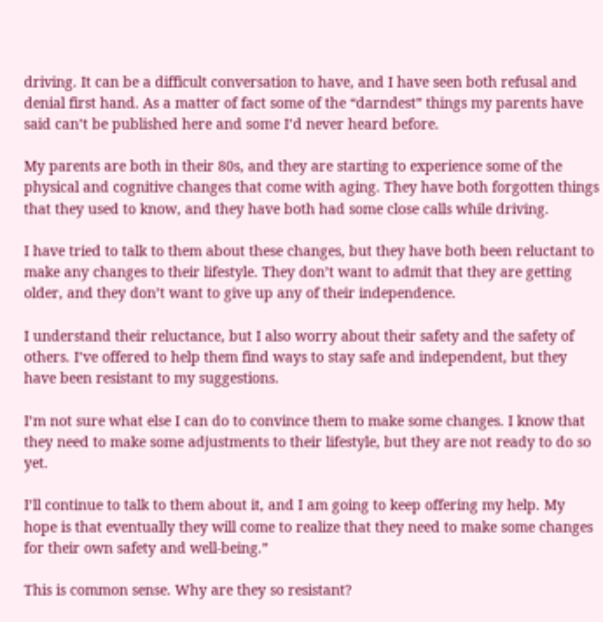driving. It can be a difficult conversation to have, and I have seen both refusal and denial first hand. As a matter of fact some of the “darndest” things my parents have said can’t be published here and some I’d never heard before.

My parents are both in their 80s, and they are starting to experience some of the physical and cognitive changes that come with aging. They have both forgotten things that they used to know, and they have both had some close calls while driving.

I have tried to talk to them about these changes, but they have both been reluctant to make any changes to their lifestyle. They don’t want to admit that they are getting older, and they don’t want to give up any of their independence.

I understand their reluctance, but I also worry about their safety and the safety of others. I’ve offered to help them find ways to stay safe and independent, but they have been resistant to my suggestions.

I’m not sure what else I can do to convince them to make some changes. I know that they need to make some adjustments to their lifestyle, but they are not ready to do so yet.

I’ll continue to talk to them about it, and I am going to keep offering my help. My hope is that eventually they will come to realize that they need to make some changes for their own safety and well-being.”

This is common sense. Why are they so resistant?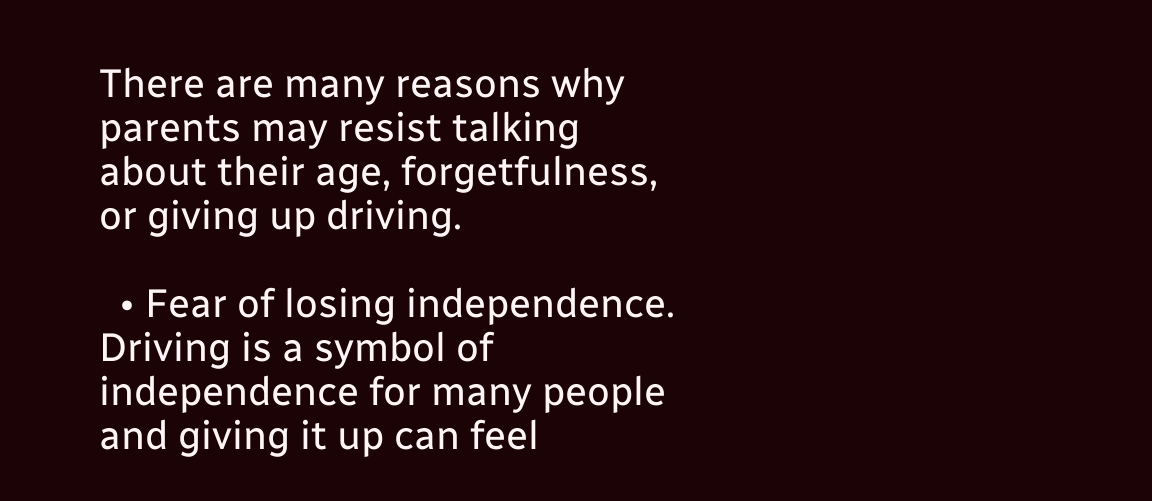There are many reasons why parents may resist talking about their age, forgetfulness, or giving up driving.

  • Fear of losing independence. Driving is a symbol of independence for many people and giving it up can feel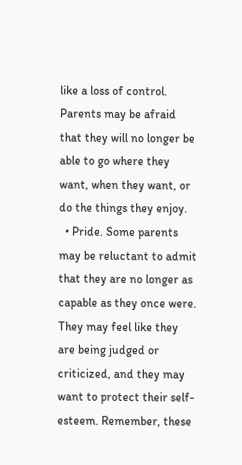like a loss of control. Parents may be afraid that they will no longer be able to go where they want, when they want, or do the things they enjoy.
  • Pride. Some parents may be reluctant to admit that they are no longer as capable as they once were. They may feel like they are being judged or criticized, and they may want to protect their self-esteem. Remember, these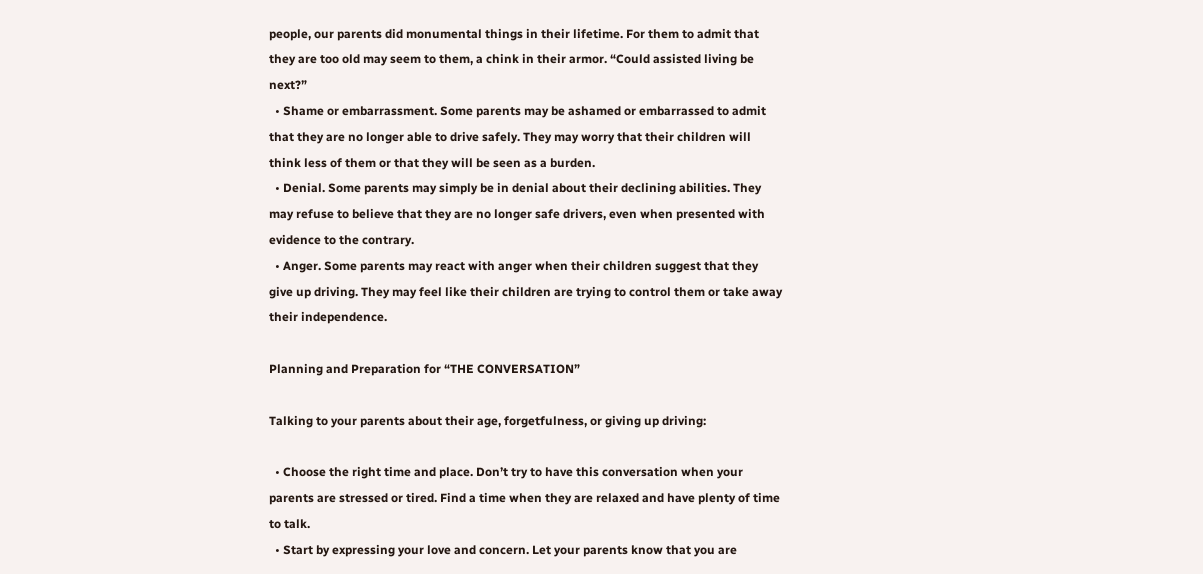people, our parents did monumental things in their lifetime. For them to admit that they are too old may seem to them, a chink in their armor. “Could assisted living be next?”
  • Shame or embarrassment. Some parents may be ashamed or embarrassed to admit that they are no longer able to drive safely. They may worry that their children will think less of them or that they will be seen as a burden.
  • Denial. Some parents may simply be in denial about their declining abilities. They may refuse to believe that they are no longer safe drivers, even when presented with evidence to the contrary.
  • Anger. Some parents may react with anger when their children suggest that they give up driving. They may feel like their children are trying to control them or take away their independence.

Planning and Preparation for “THE CONVERSATION”

Talking to your parents about their age, forgetfulness, or giving up driving:

  • Choose the right time and place. Don’t try to have this conversation when your parents are stressed or tired. Find a time when they are relaxed and have plenty of time to talk.
  • Start by expressing your love and concern. Let your parents know that you are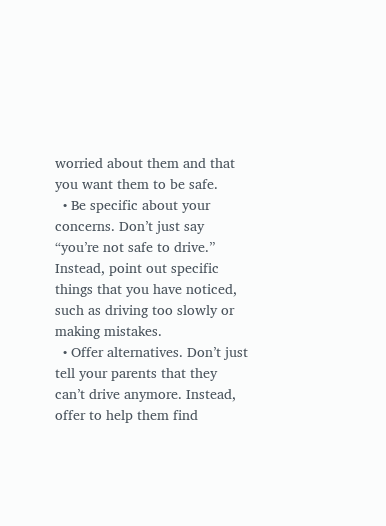worried about them and that you want them to be safe.
  • Be specific about your concerns. Don’t just say “you’re not safe to drive.” Instead, point out specific things that you have noticed, such as driving too slowly or making mistakes.
  • Offer alternatives. Don’t just tell your parents that they can’t drive anymore. Instead, offer to help them find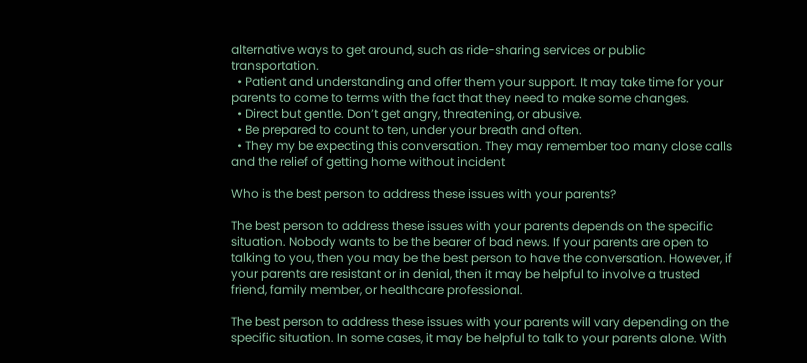alternative ways to get around, such as ride-sharing services or public transportation.
  • Patient and understanding and offer them your support. It may take time for your parents to come to terms with the fact that they need to make some changes.
  • Direct but gentle. Don’t get angry, threatening, or abusive.
  • Be prepared to count to ten, under your breath and often.
  • They my be expecting this conversation. They may remember too many close calls and the relief of getting home without incident

Who is the best person to address these issues with your parents?

The best person to address these issues with your parents depends on the specific situation. Nobody wants to be the bearer of bad news. If your parents are open to talking to you, then you may be the best person to have the conversation. However, if your parents are resistant or in denial, then it may be helpful to involve a trusted friend, family member, or healthcare professional.

The best person to address these issues with your parents will vary depending on the specific situation. In some cases, it may be helpful to talk to your parents alone. With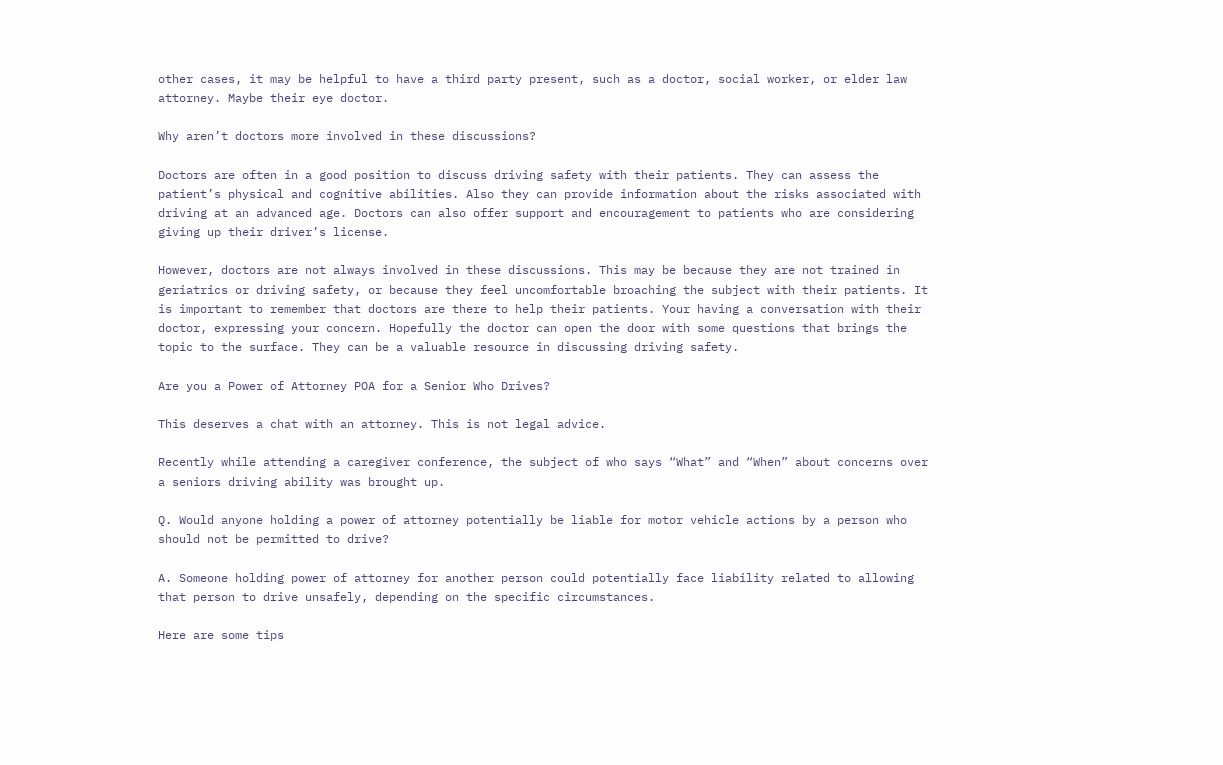other cases, it may be helpful to have a third party present, such as a doctor, social worker, or elder law attorney. Maybe their eye doctor.

Why aren’t doctors more involved in these discussions?

Doctors are often in a good position to discuss driving safety with their patients. They can assess the patient’s physical and cognitive abilities. Also they can provide information about the risks associated with driving at an advanced age. Doctors can also offer support and encouragement to patients who are considering giving up their driver’s license.

However, doctors are not always involved in these discussions. This may be because they are not trained in geriatrics or driving safety, or because they feel uncomfortable broaching the subject with their patients. It is important to remember that doctors are there to help their patients. Your having a conversation with their doctor, expressing your concern. Hopefully the doctor can open the door with some questions that brings the topic to the surface. They can be a valuable resource in discussing driving safety.

Are you a Power of Attorney POA for a Senior Who Drives?

This deserves a chat with an attorney. This is not legal advice.

Recently while attending a caregiver conference, the subject of who says “What” and “When” about concerns over a seniors driving ability was brought up.

Q. Would anyone holding a power of attorney potentially be liable for motor vehicle actions by a person who should not be permitted to drive?

A. Someone holding power of attorney for another person could potentially face liability related to allowing that person to drive unsafely, depending on the specific circumstances.

Here are some tips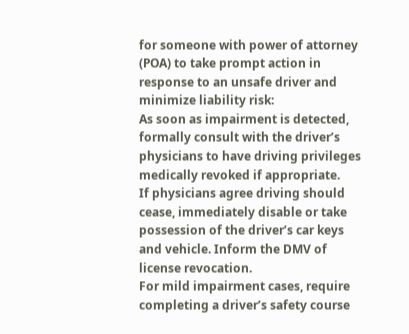for someone with power of attorney (POA) to take prompt action in response to an unsafe driver and minimize liability risk:
As soon as impairment is detected, formally consult with the driver’s physicians to have driving privileges medically revoked if appropriate.
If physicians agree driving should cease, immediately disable or take possession of the driver’s car keys and vehicle. Inform the DMV of license revocation.
For mild impairment cases, require completing a driver’s safety course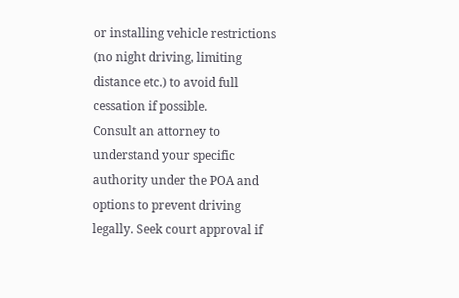or installing vehicle restrictions (no night driving, limiting distance etc.) to avoid full cessation if possible.
Consult an attorney to understand your specific authority under the POA and options to prevent driving legally. Seek court approval if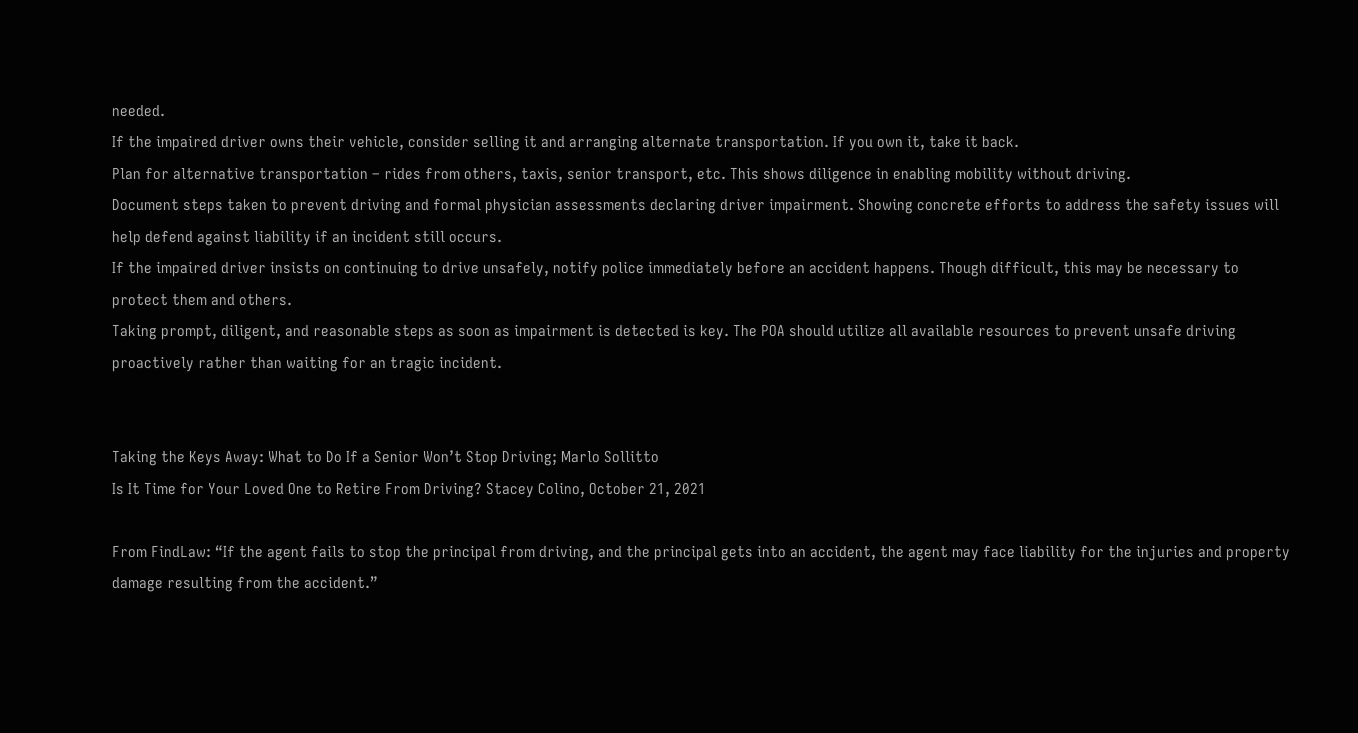needed.
If the impaired driver owns their vehicle, consider selling it and arranging alternate transportation. If you own it, take it back.
Plan for alternative transportation – rides from others, taxis, senior transport, etc. This shows diligence in enabling mobility without driving.
Document steps taken to prevent driving and formal physician assessments declaring driver impairment. Showing concrete efforts to address the safety issues will help defend against liability if an incident still occurs.
If the impaired driver insists on continuing to drive unsafely, notify police immediately before an accident happens. Though difficult, this may be necessary to protect them and others.
Taking prompt, diligent, and reasonable steps as soon as impairment is detected is key. The POA should utilize all available resources to prevent unsafe driving proactively rather than waiting for an tragic incident.


Taking the Keys Away: What to Do If a Senior Won’t Stop Driving; Marlo Sollitto
Is It Time for Your Loved One to Retire From Driving? Stacey Colino, October 21, 2021

From FindLaw: “If the agent fails to stop the principal from driving, and the principal gets into an accident, the agent may face liability for the injuries and property damage resulting from the accident.”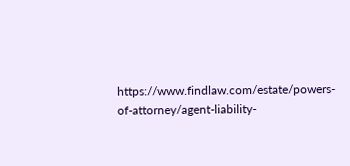https://www.findlaw.com/estate/powers-of-attorney/agent-liability-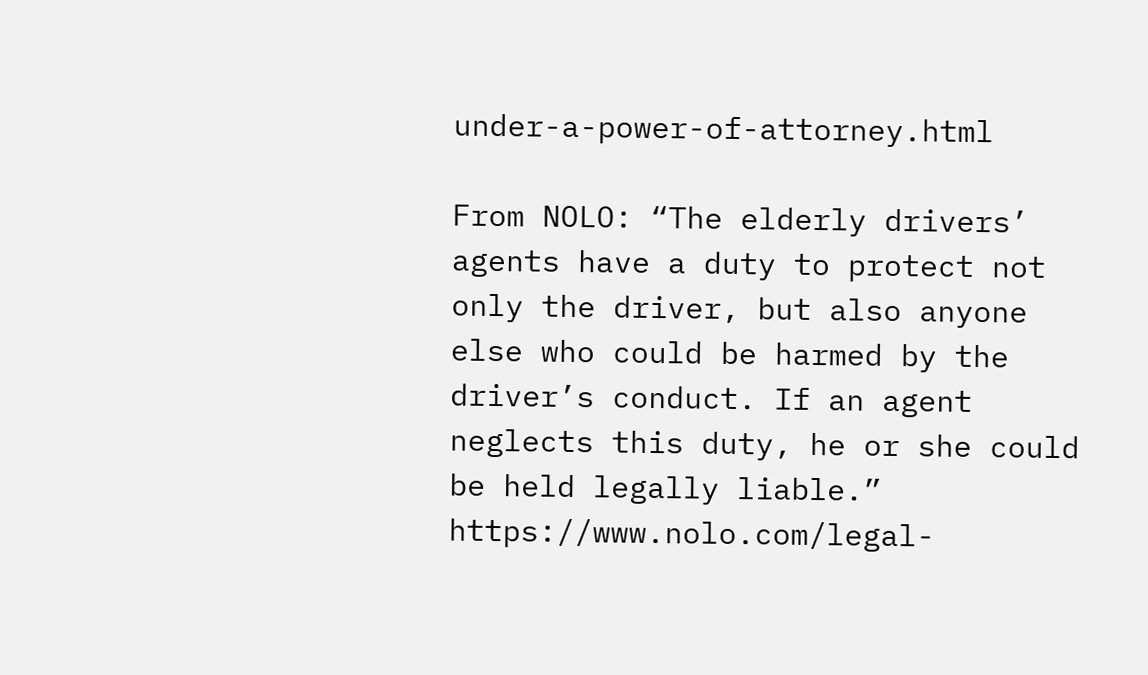under-a-power-of-attorney.html

From NOLO: “The elderly drivers’ agents have a duty to protect not only the driver, but also anyone else who could be harmed by the driver’s conduct. If an agent neglects this duty, he or she could be held legally liable.” https://www.nolo.com/legal-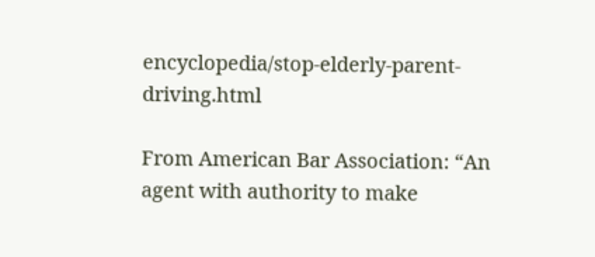encyclopedia/stop-elderly-parent-driving.html

From American Bar Association: “An agent with authority to make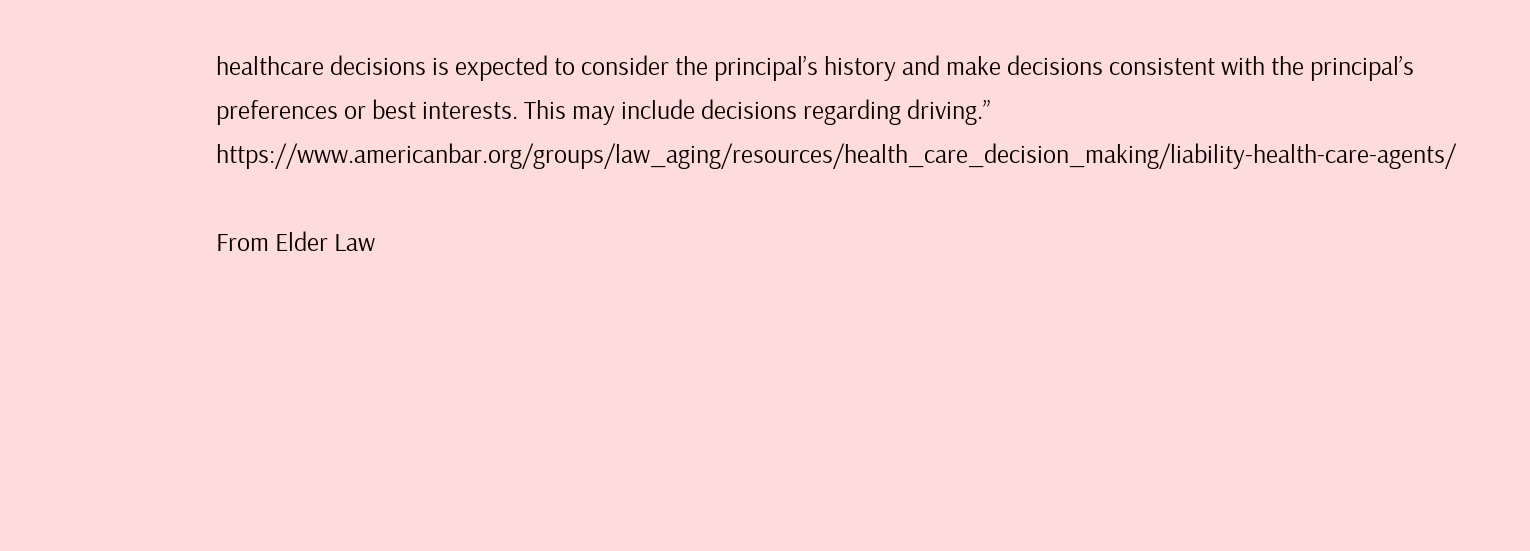healthcare decisions is expected to consider the principal’s history and make decisions consistent with the principal’s preferences or best interests. This may include decisions regarding driving.” https://www.americanbar.org/groups/law_aging/resources/health_care_decision_making/liability-health-care-agents/

From Elder Law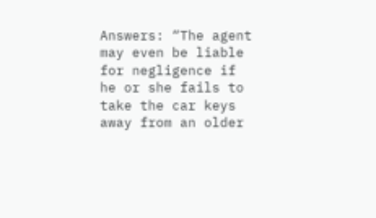Answers: “The agent may even be liable for negligence if he or she fails to take the car keys away from an older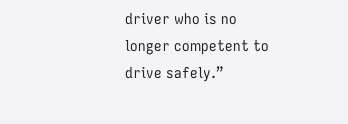driver who is no longer competent to drive safely.”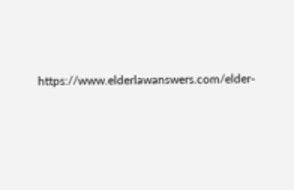https://www.elderlawanswers.com/elder-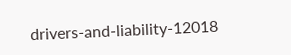drivers-and-liability-12018